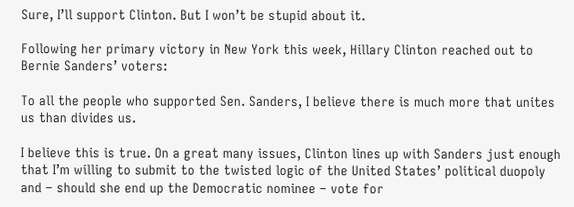Sure, I’ll support Clinton. But I won’t be stupid about it.

Following her primary victory in New York this week, Hillary Clinton reached out to Bernie Sanders’ voters:

To all the people who supported Sen. Sanders, I believe there is much more that unites us than divides us.

I believe this is true. On a great many issues, Clinton lines up with Sanders just enough that I’m willing to submit to the twisted logic of the United States’ political duopoly and – should she end up the Democratic nominee – vote for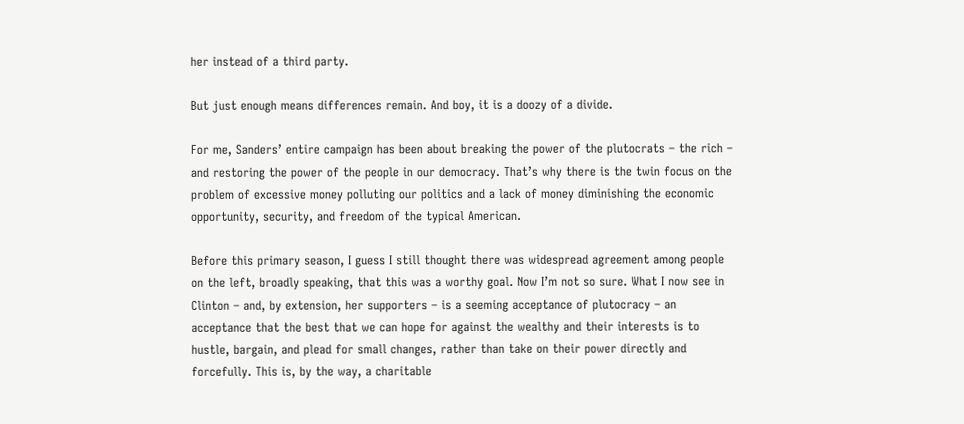her instead of a third party.

But just enough means differences remain. And boy, it is a doozy of a divide.

For me, Sanders’ entire campaign has been about breaking the power of the plutocrats – the rich – and restoring the power of the people in our democracy. That’s why there is the twin focus on the problem of excessive money polluting our politics and a lack of money diminishing the economic opportunity, security, and freedom of the typical American.

Before this primary season, I guess I still thought there was widespread agreement among people on the left, broadly speaking, that this was a worthy goal. Now I’m not so sure. What I now see in Clinton – and, by extension, her supporters – is a seeming acceptance of plutocracy – an acceptance that the best that we can hope for against the wealthy and their interests is to hustle, bargain, and plead for small changes, rather than take on their power directly and forcefully. This is, by the way, a charitable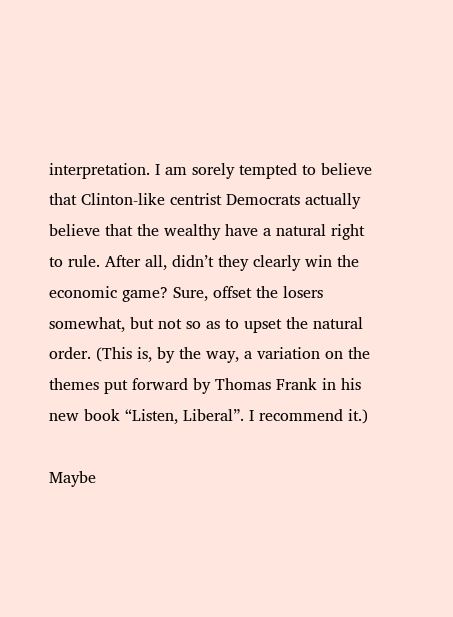interpretation. I am sorely tempted to believe that Clinton-like centrist Democrats actually believe that the wealthy have a natural right to rule. After all, didn’t they clearly win the economic game? Sure, offset the losers somewhat, but not so as to upset the natural order. (This is, by the way, a variation on the themes put forward by Thomas Frank in his new book “Listen, Liberal”. I recommend it.)

Maybe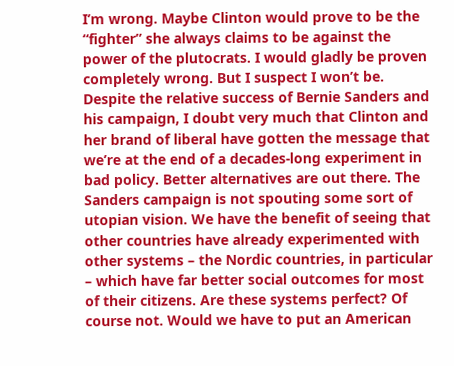I’m wrong. Maybe Clinton would prove to be the “fighter” she always claims to be against the power of the plutocrats. I would gladly be proven completely wrong. But I suspect I won’t be. Despite the relative success of Bernie Sanders and his campaign, I doubt very much that Clinton and her brand of liberal have gotten the message that we’re at the end of a decades-long experiment in bad policy. Better alternatives are out there. The Sanders campaign is not spouting some sort of utopian vision. We have the benefit of seeing that other countries have already experimented with other systems – the Nordic countries, in particular – which have far better social outcomes for most of their citizens. Are these systems perfect? Of course not. Would we have to put an American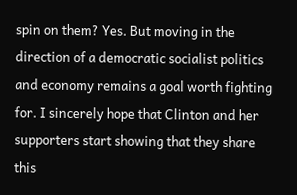spin on them? Yes. But moving in the direction of a democratic socialist politics and economy remains a goal worth fighting for. I sincerely hope that Clinton and her supporters start showing that they share this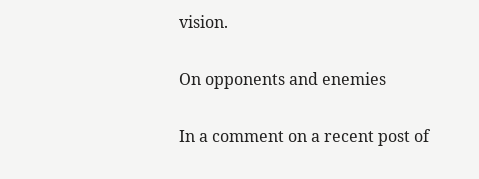vision.

On opponents and enemies

In a comment on a recent post of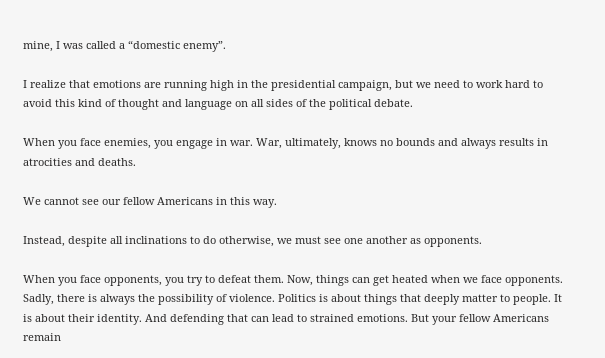mine, I was called a “domestic enemy”.

I realize that emotions are running high in the presidential campaign, but we need to work hard to avoid this kind of thought and language on all sides of the political debate.

When you face enemies, you engage in war. War, ultimately, knows no bounds and always results in atrocities and deaths.

We cannot see our fellow Americans in this way.

Instead, despite all inclinations to do otherwise, we must see one another as opponents.

When you face opponents, you try to defeat them. Now, things can get heated when we face opponents. Sadly, there is always the possibility of violence. Politics is about things that deeply matter to people. It is about their identity. And defending that can lead to strained emotions. But your fellow Americans remain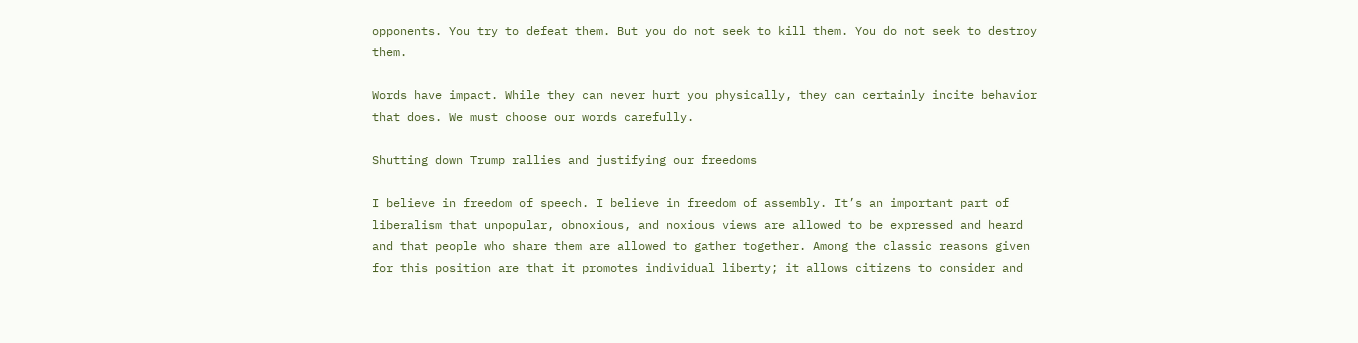opponents. You try to defeat them. But you do not seek to kill them. You do not seek to destroy them.

Words have impact. While they can never hurt you physically, they can certainly incite behavior that does. We must choose our words carefully.

Shutting down Trump rallies and justifying our freedoms

I believe in freedom of speech. I believe in freedom of assembly. It’s an important part of liberalism that unpopular, obnoxious, and noxious views are allowed to be expressed and heard and that people who share them are allowed to gather together. Among the classic reasons given for this position are that it promotes individual liberty; it allows citizens to consider and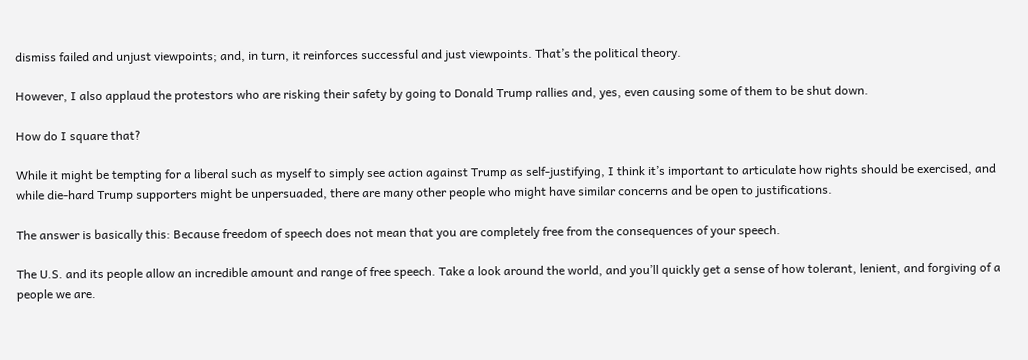dismiss failed and unjust viewpoints; and, in turn, it reinforces successful and just viewpoints. That’s the political theory.

However, I also applaud the protestors who are risking their safety by going to Donald Trump rallies and, yes, even causing some of them to be shut down.

How do I square that?

While it might be tempting for a liberal such as myself to simply see action against Trump as self-justifying, I think it’s important to articulate how rights should be exercised, and while die-hard Trump supporters might be unpersuaded, there are many other people who might have similar concerns and be open to justifications.

The answer is basically this: Because freedom of speech does not mean that you are completely free from the consequences of your speech.

The U.S. and its people allow an incredible amount and range of free speech. Take a look around the world, and you’ll quickly get a sense of how tolerant, lenient, and forgiving of a people we are.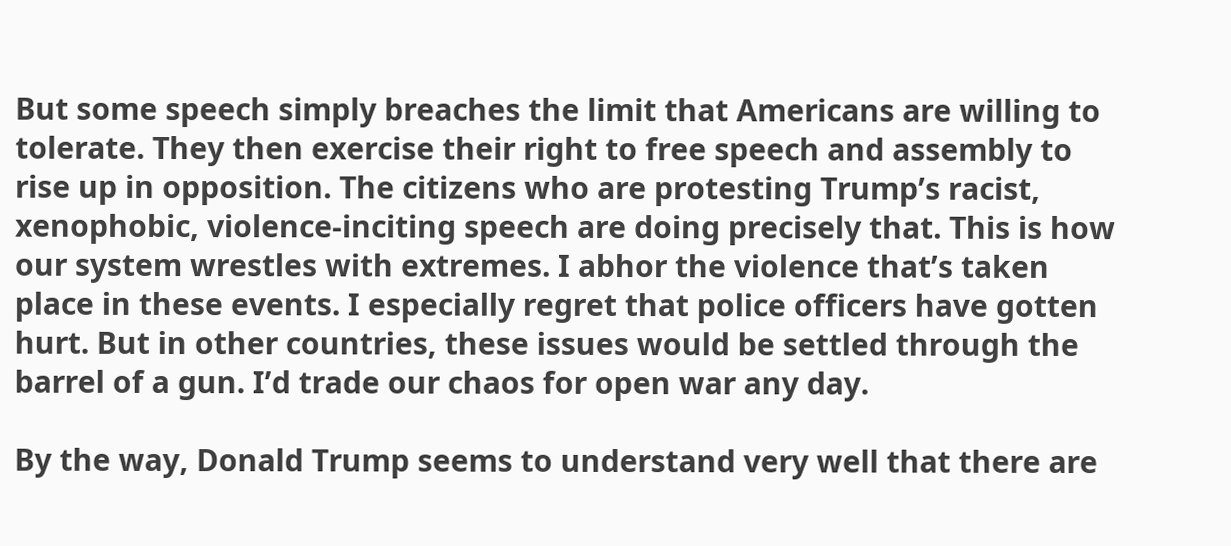But some speech simply breaches the limit that Americans are willing to tolerate. They then exercise their right to free speech and assembly to rise up in opposition. The citizens who are protesting Trump’s racist, xenophobic, violence-inciting speech are doing precisely that. This is how our system wrestles with extremes. I abhor the violence that’s taken place in these events. I especially regret that police officers have gotten hurt. But in other countries, these issues would be settled through the barrel of a gun. I’d trade our chaos for open war any day.

By the way, Donald Trump seems to understand very well that there are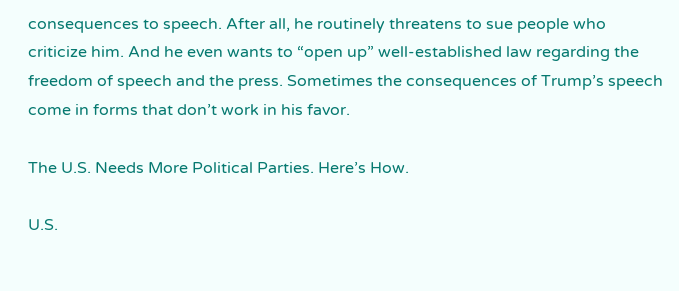consequences to speech. After all, he routinely threatens to sue people who criticize him. And he even wants to “open up” well-established law regarding the freedom of speech and the press. Sometimes the consequences of Trump’s speech come in forms that don’t work in his favor.

The U.S. Needs More Political Parties. Here’s How.

U.S.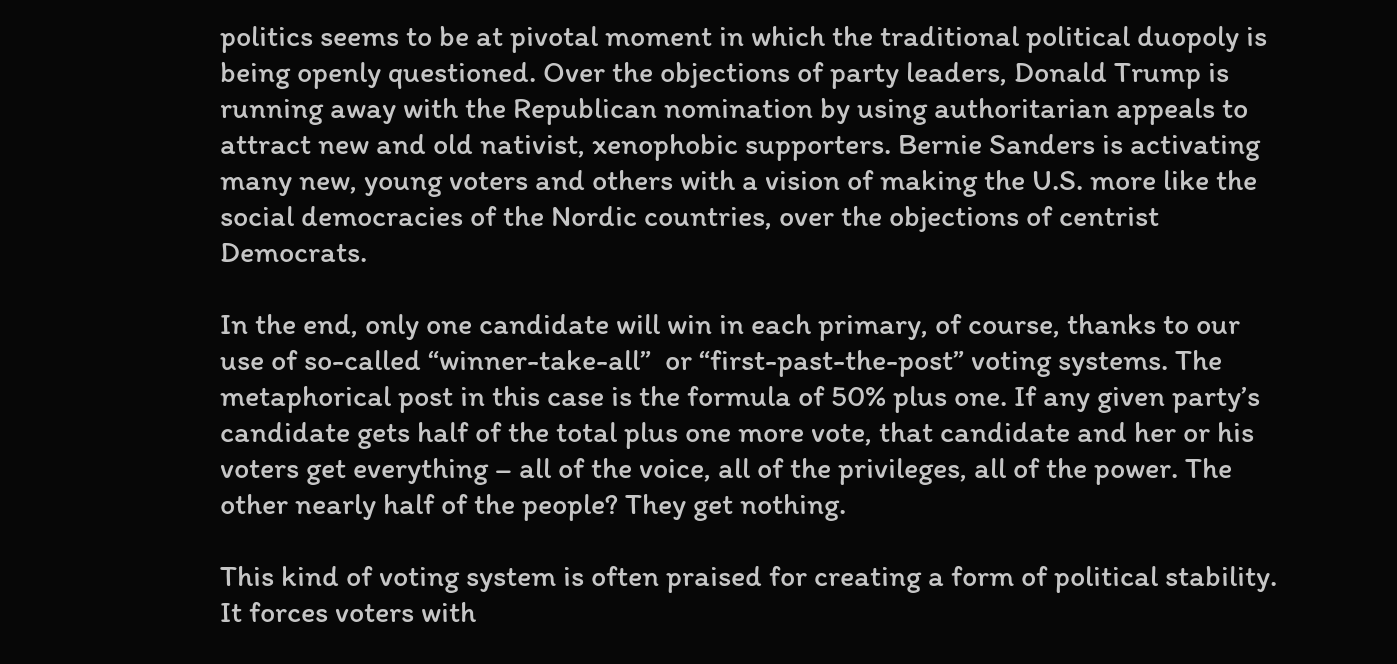politics seems to be at pivotal moment in which the traditional political duopoly is being openly questioned. Over the objections of party leaders, Donald Trump is running away with the Republican nomination by using authoritarian appeals to attract new and old nativist, xenophobic supporters. Bernie Sanders is activating many new, young voters and others with a vision of making the U.S. more like the social democracies of the Nordic countries, over the objections of centrist Democrats.

In the end, only one candidate will win in each primary, of course, thanks to our use of so-called “winner-take-all”  or “first-past-the-post” voting systems. The metaphorical post in this case is the formula of 50% plus one. If any given party’s candidate gets half of the total plus one more vote, that candidate and her or his voters get everything – all of the voice, all of the privileges, all of the power. The other nearly half of the people? They get nothing.

This kind of voting system is often praised for creating a form of political stability. It forces voters with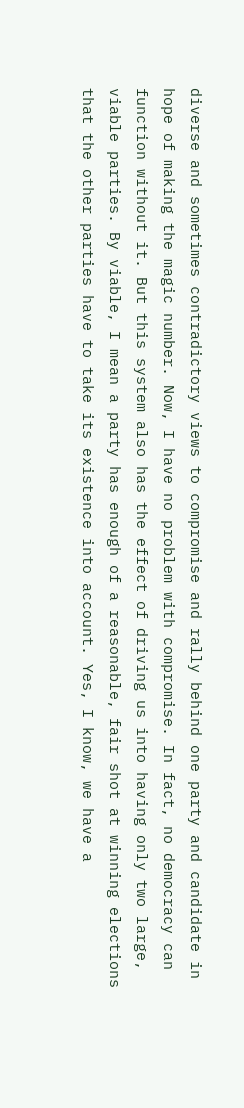diverse and sometimes contradictory views to compromise and rally behind one party and candidate in hope of making the magic number. Now, I have no problem with compromise. In fact, no democracy can function without it. But this system also has the effect of driving us into having only two large, viable parties. By viable, I mean a party has enough of a reasonable, fair shot at winning elections that the other parties have to take its existence into account. Yes, I know, we have a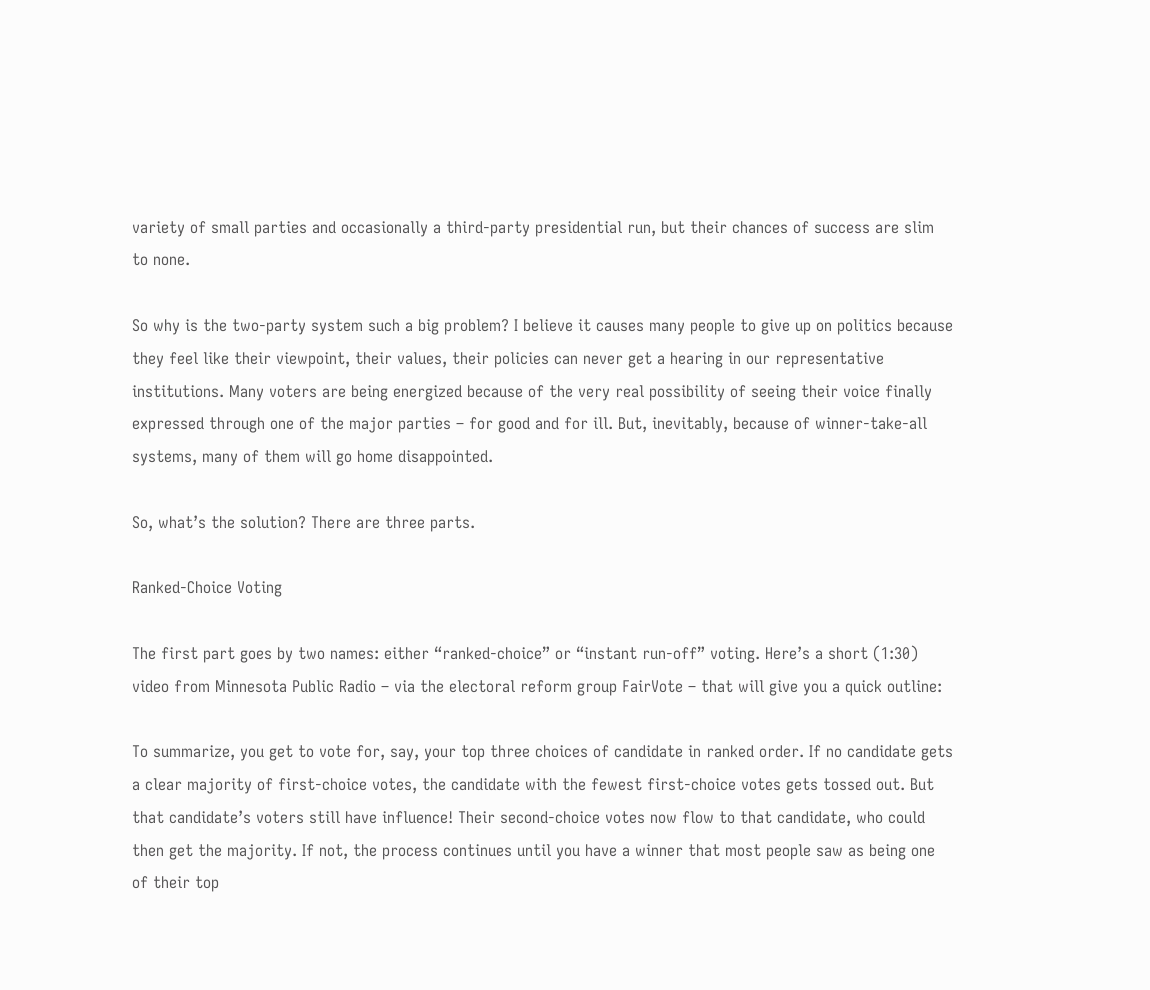variety of small parties and occasionally a third-party presidential run, but their chances of success are slim to none.

So why is the two-party system such a big problem? I believe it causes many people to give up on politics because they feel like their viewpoint, their values, their policies can never get a hearing in our representative institutions. Many voters are being energized because of the very real possibility of seeing their voice finally expressed through one of the major parties – for good and for ill. But, inevitably, because of winner-take-all systems, many of them will go home disappointed.

So, what’s the solution? There are three parts.

Ranked-Choice Voting

The first part goes by two names: either “ranked-choice” or “instant run-off” voting. Here’s a short (1:30) video from Minnesota Public Radio – via the electoral reform group FairVote – that will give you a quick outline:

To summarize, you get to vote for, say, your top three choices of candidate in ranked order. If no candidate gets a clear majority of first-choice votes, the candidate with the fewest first-choice votes gets tossed out. But that candidate’s voters still have influence! Their second-choice votes now flow to that candidate, who could then get the majority. If not, the process continues until you have a winner that most people saw as being one of their top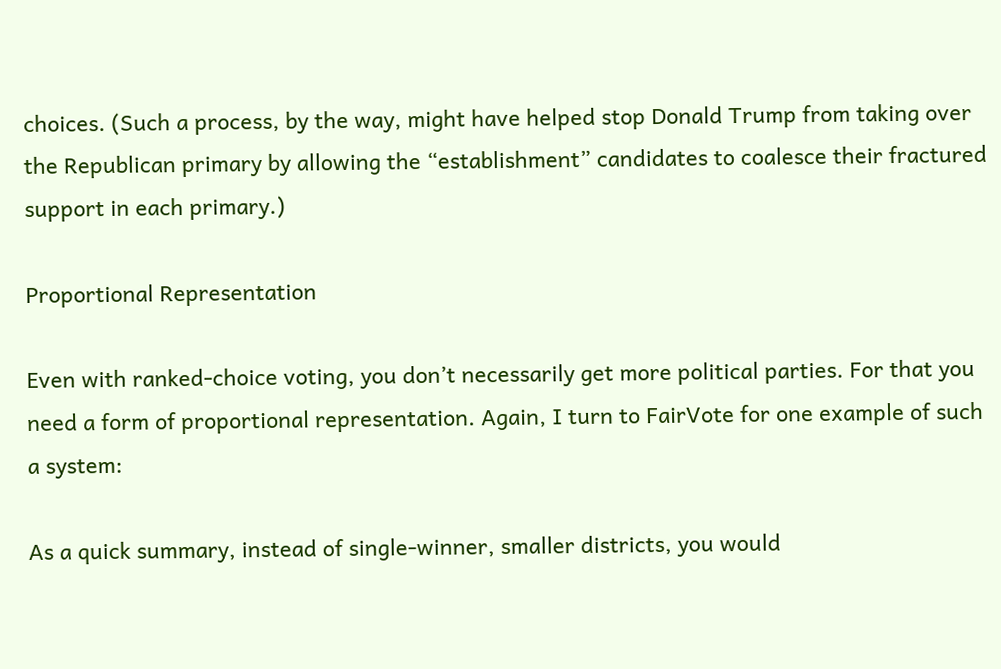choices. (Such a process, by the way, might have helped stop Donald Trump from taking over the Republican primary by allowing the “establishment” candidates to coalesce their fractured support in each primary.)

Proportional Representation

Even with ranked-choice voting, you don’t necessarily get more political parties. For that you need a form of proportional representation. Again, I turn to FairVote for one example of such a system:

As a quick summary, instead of single-winner, smaller districts, you would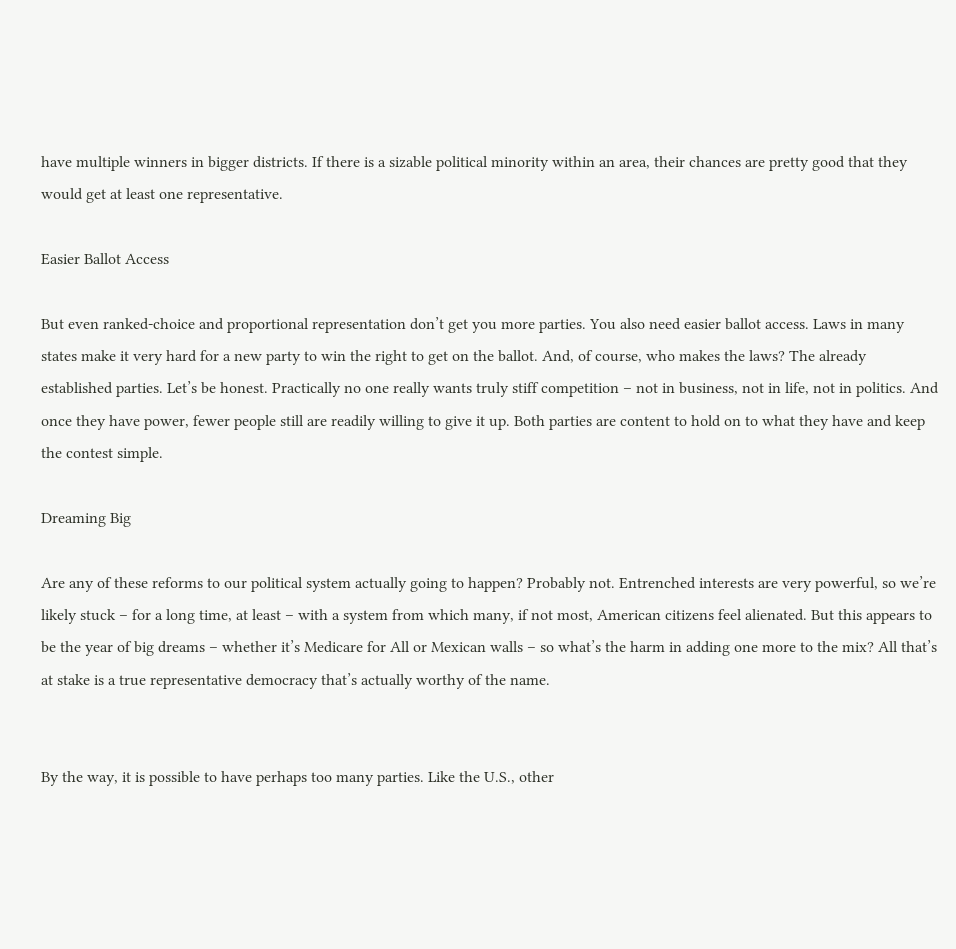have multiple winners in bigger districts. If there is a sizable political minority within an area, their chances are pretty good that they would get at least one representative.

Easier Ballot Access

But even ranked-choice and proportional representation don’t get you more parties. You also need easier ballot access. Laws in many states make it very hard for a new party to win the right to get on the ballot. And, of course, who makes the laws? The already established parties. Let’s be honest. Practically no one really wants truly stiff competition – not in business, not in life, not in politics. And once they have power, fewer people still are readily willing to give it up. Both parties are content to hold on to what they have and keep the contest simple.

Dreaming Big

Are any of these reforms to our political system actually going to happen? Probably not. Entrenched interests are very powerful, so we’re likely stuck – for a long time, at least – with a system from which many, if not most, American citizens feel alienated. But this appears to be the year of big dreams – whether it’s Medicare for All or Mexican walls – so what’s the harm in adding one more to the mix? All that’s at stake is a true representative democracy that’s actually worthy of the name.


By the way, it is possible to have perhaps too many parties. Like the U.S., other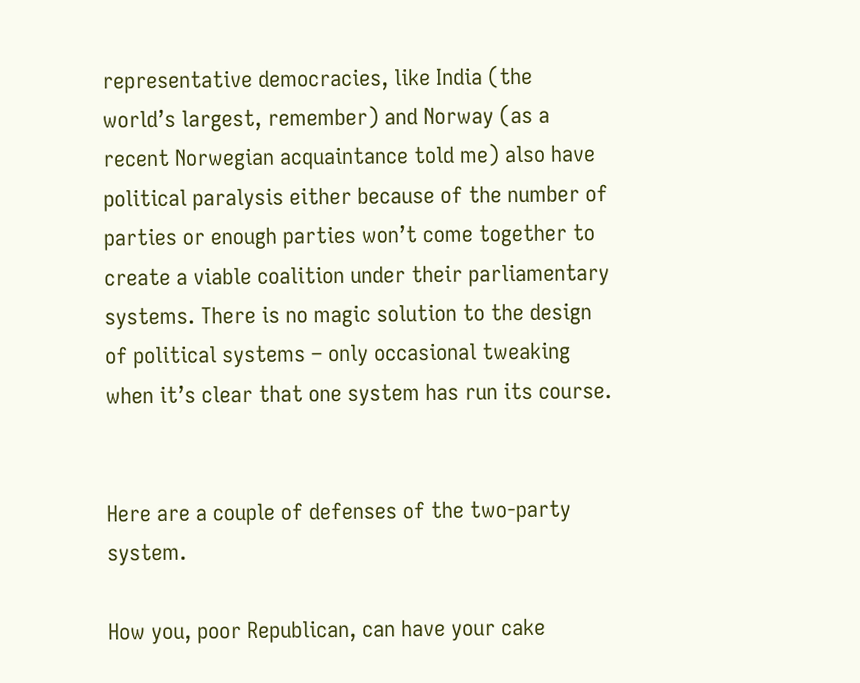representative democracies, like India (the world’s largest, remember) and Norway (as a recent Norwegian acquaintance told me) also have political paralysis either because of the number of parties or enough parties won’t come together to create a viable coalition under their parliamentary systems. There is no magic solution to the design of political systems – only occasional tweaking when it’s clear that one system has run its course.


Here are a couple of defenses of the two-party system.

How you, poor Republican, can have your cake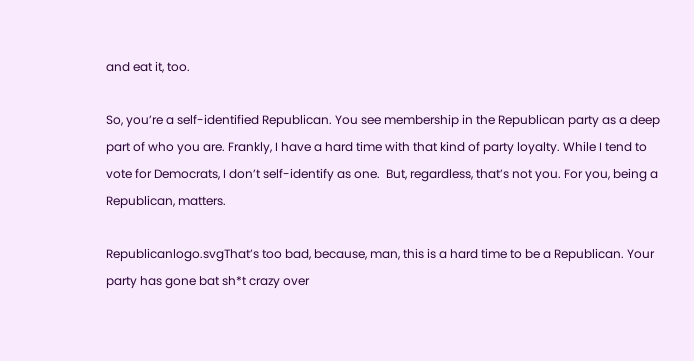and eat it, too.

So, you’re a self-identified Republican. You see membership in the Republican party as a deep part of who you are. Frankly, I have a hard time with that kind of party loyalty. While I tend to vote for Democrats, I don’t self-identify as one.  But, regardless, that’s not you. For you, being a Republican, matters.

Republicanlogo.svgThat’s too bad, because, man, this is a hard time to be a Republican. Your party has gone bat sh*t crazy over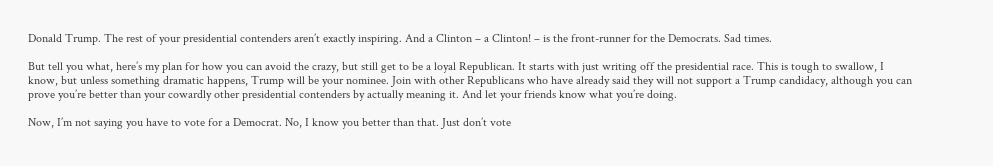Donald Trump. The rest of your presidential contenders aren’t exactly inspiring. And a Clinton – a Clinton! – is the front-runner for the Democrats. Sad times.

But tell you what, here’s my plan for how you can avoid the crazy, but still get to be a loyal Republican. It starts with just writing off the presidential race. This is tough to swallow, I know, but unless something dramatic happens, Trump will be your nominee. Join with other Republicans who have already said they will not support a Trump candidacy, although you can prove you’re better than your cowardly other presidential contenders by actually meaning it. And let your friends know what you’re doing.

Now, I’m not saying you have to vote for a Democrat. No, I know you better than that. Just don’t vote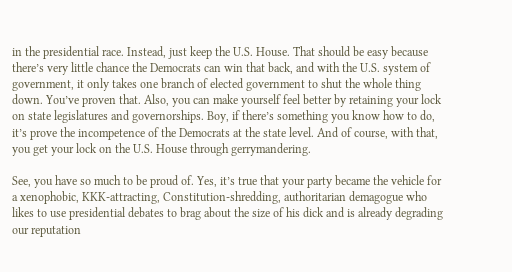in the presidential race. Instead, just keep the U.S. House. That should be easy because there’s very little chance the Democrats can win that back, and with the U.S. system of government, it only takes one branch of elected government to shut the whole thing down. You’ve proven that. Also, you can make yourself feel better by retaining your lock on state legislatures and governorships. Boy, if there’s something you know how to do, it’s prove the incompetence of the Democrats at the state level. And of course, with that, you get your lock on the U.S. House through gerrymandering.

See, you have so much to be proud of. Yes, it’s true that your party became the vehicle for a xenophobic, KKK-attracting, Constitution-shredding, authoritarian demagogue who likes to use presidential debates to brag about the size of his dick and is already degrading our reputation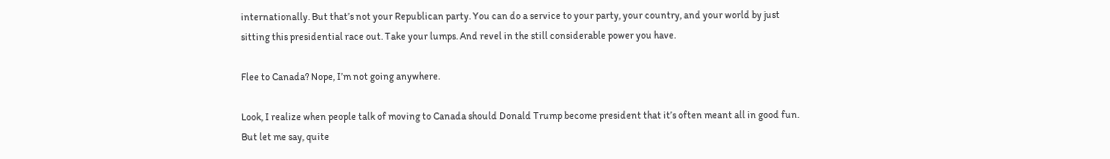internationally. But that’s not your Republican party. You can do a service to your party, your country, and your world by just sitting this presidential race out. Take your lumps. And revel in the still considerable power you have.

Flee to Canada? Nope, I’m not going anywhere.

Look, I realize when people talk of moving to Canada should Donald Trump become president that it’s often meant all in good fun. But let me say, quite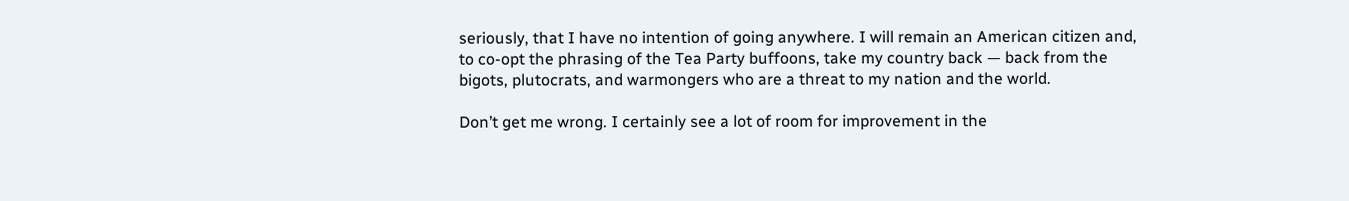seriously, that I have no intention of going anywhere. I will remain an American citizen and, to co-opt the phrasing of the Tea Party buffoons, take my country back — back from the bigots, plutocrats, and warmongers who are a threat to my nation and the world.

Don’t get me wrong. I certainly see a lot of room for improvement in the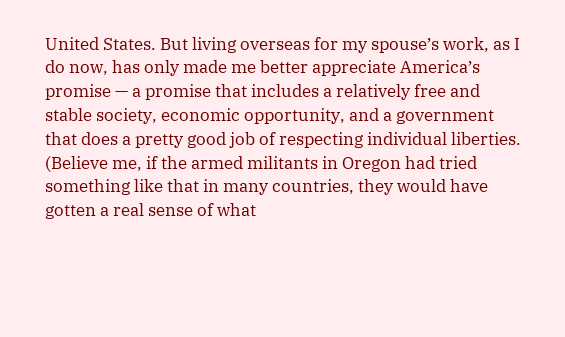United States. But living overseas for my spouse’s work, as I do now, has only made me better appreciate America’s promise — a promise that includes a relatively free and stable society, economic opportunity, and a government that does a pretty good job of respecting individual liberties. (Believe me, if the armed militants in Oregon had tried something like that in many countries, they would have gotten a real sense of what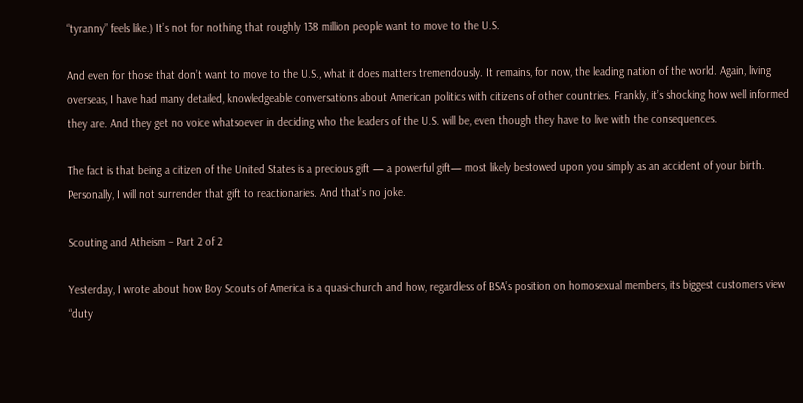“tyranny” feels like.) It’s not for nothing that roughly 138 million people want to move to the U.S.

And even for those that don’t want to move to the U.S., what it does matters tremendously. It remains, for now, the leading nation of the world. Again, living overseas, I have had many detailed, knowledgeable conversations about American politics with citizens of other countries. Frankly, it’s shocking how well informed they are. And they get no voice whatsoever in deciding who the leaders of the U.S. will be, even though they have to live with the consequences.

The fact is that being a citizen of the United States is a precious gift — a powerful gift— most likely bestowed upon you simply as an accident of your birth. Personally, I will not surrender that gift to reactionaries. And that’s no joke.

Scouting and Atheism – Part 2 of 2

Yesterday, I wrote about how Boy Scouts of America is a quasi-church and how, regardless of BSA’s position on homosexual members, its biggest customers view “duty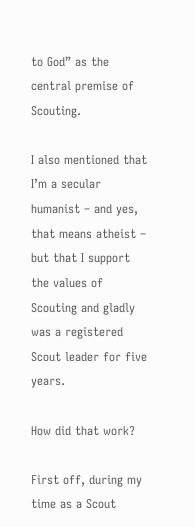to God” as the central premise of Scouting.

I also mentioned that I’m a secular humanist – and yes, that means atheist – but that I support the values of Scouting and gladly was a registered Scout leader for five years.

How did that work?

First off, during my time as a Scout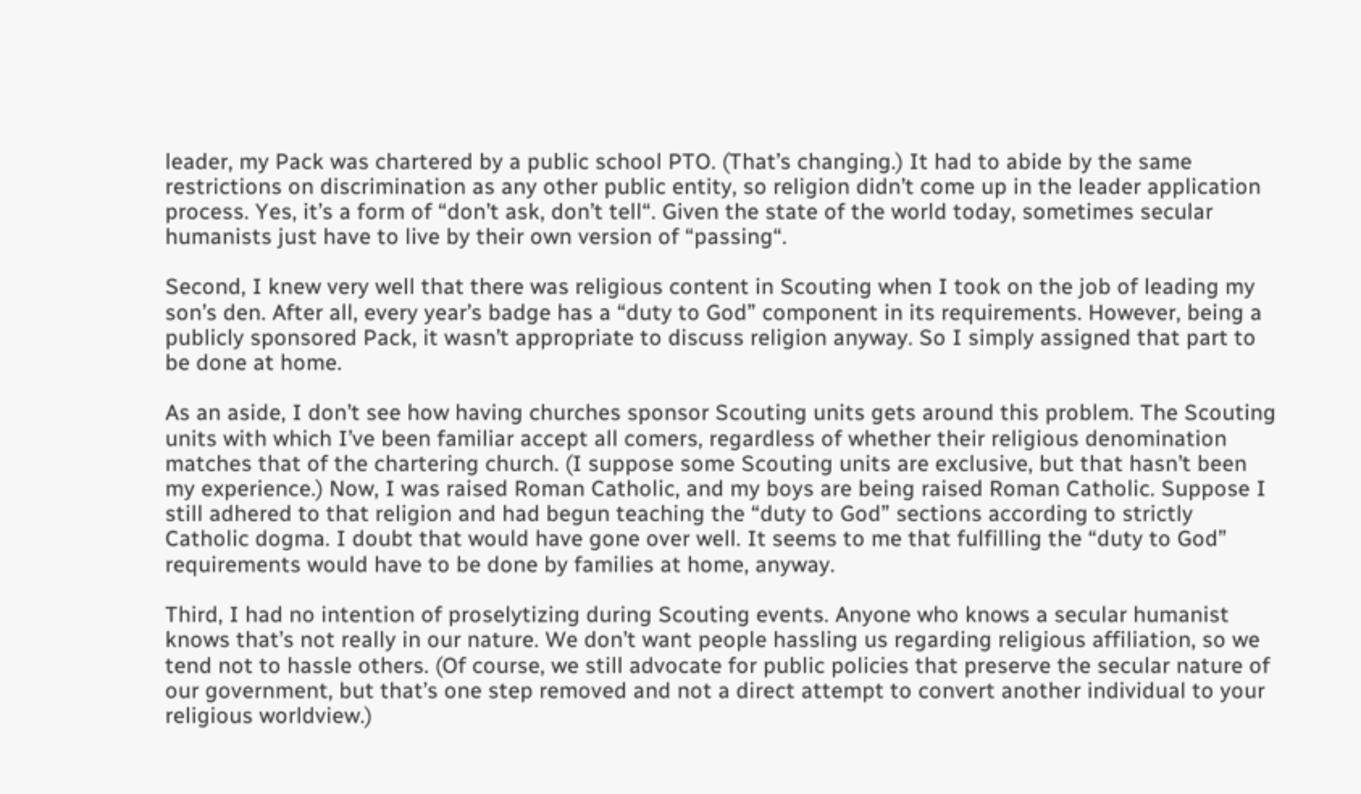leader, my Pack was chartered by a public school PTO. (That’s changing.) It had to abide by the same restrictions on discrimination as any other public entity, so religion didn’t come up in the leader application process. Yes, it’s a form of “don’t ask, don’t tell“. Given the state of the world today, sometimes secular humanists just have to live by their own version of “passing“.

Second, I knew very well that there was religious content in Scouting when I took on the job of leading my son’s den. After all, every year’s badge has a “duty to God” component in its requirements. However, being a publicly sponsored Pack, it wasn’t appropriate to discuss religion anyway. So I simply assigned that part to be done at home.

As an aside, I don’t see how having churches sponsor Scouting units gets around this problem. The Scouting units with which I’ve been familiar accept all comers, regardless of whether their religious denomination matches that of the chartering church. (I suppose some Scouting units are exclusive, but that hasn’t been my experience.) Now, I was raised Roman Catholic, and my boys are being raised Roman Catholic. Suppose I still adhered to that religion and had begun teaching the “duty to God” sections according to strictly Catholic dogma. I doubt that would have gone over well. It seems to me that fulfilling the “duty to God” requirements would have to be done by families at home, anyway.

Third, I had no intention of proselytizing during Scouting events. Anyone who knows a secular humanist knows that’s not really in our nature. We don’t want people hassling us regarding religious affiliation, so we tend not to hassle others. (Of course, we still advocate for public policies that preserve the secular nature of our government, but that’s one step removed and not a direct attempt to convert another individual to your religious worldview.)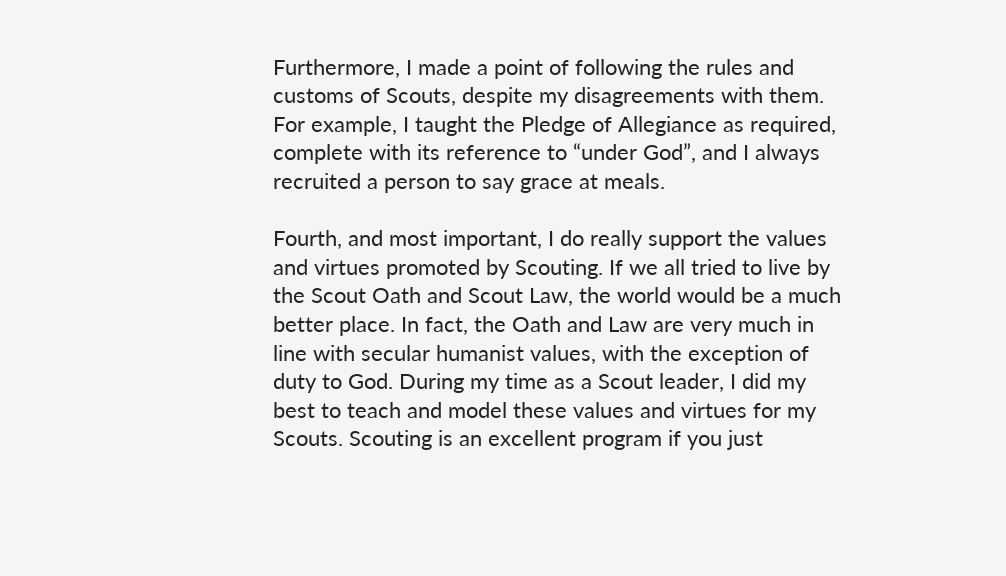Furthermore, I made a point of following the rules and customs of Scouts, despite my disagreements with them. For example, I taught the Pledge of Allegiance as required, complete with its reference to “under God”, and I always recruited a person to say grace at meals.

Fourth, and most important, I do really support the values and virtues promoted by Scouting. If we all tried to live by the Scout Oath and Scout Law, the world would be a much better place. In fact, the Oath and Law are very much in line with secular humanist values, with the exception of duty to God. During my time as a Scout leader, I did my best to teach and model these values and virtues for my Scouts. Scouting is an excellent program if you just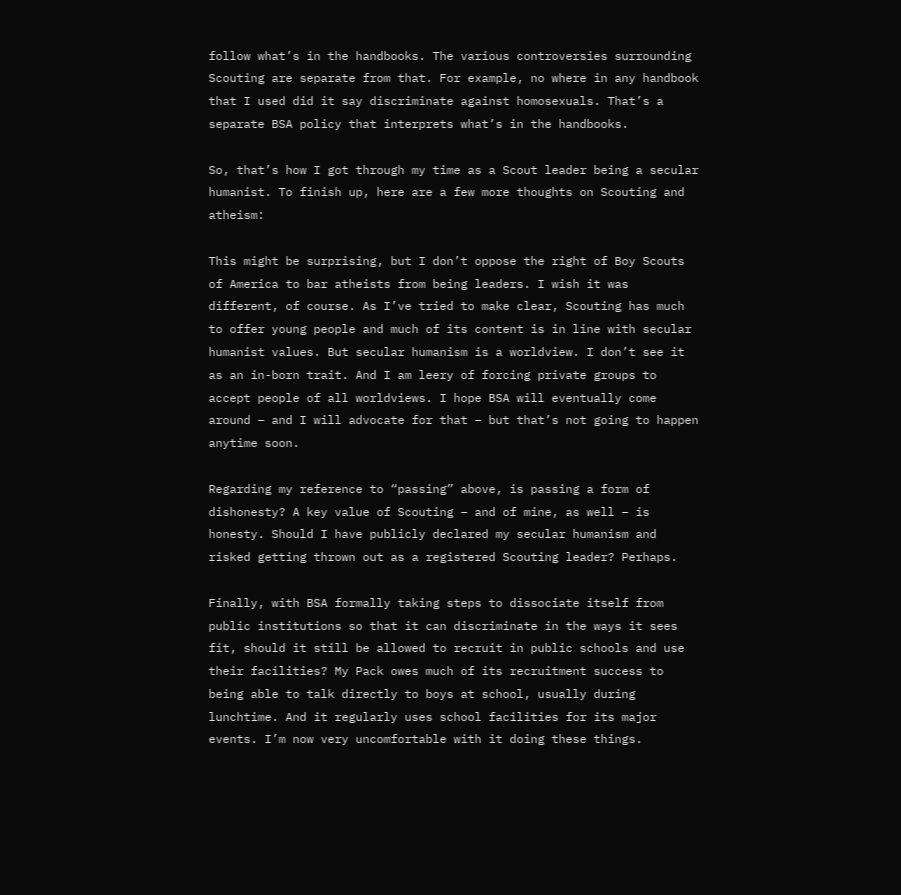follow what’s in the handbooks. The various controversies surrounding Scouting are separate from that. For example, no where in any handbook that I used did it say discriminate against homosexuals. That’s a separate BSA policy that interprets what’s in the handbooks.

So, that’s how I got through my time as a Scout leader being a secular humanist. To finish up, here are a few more thoughts on Scouting and atheism:

This might be surprising, but I don’t oppose the right of Boy Scouts of America to bar atheists from being leaders. I wish it was different, of course. As I’ve tried to make clear, Scouting has much to offer young people and much of its content is in line with secular humanist values. But secular humanism is a worldview. I don’t see it as an in-born trait. And I am leery of forcing private groups to accept people of all worldviews. I hope BSA will eventually come around – and I will advocate for that – but that’s not going to happen anytime soon.

Regarding my reference to “passing” above, is passing a form of dishonesty? A key value of Scouting – and of mine, as well – is honesty. Should I have publicly declared my secular humanism and risked getting thrown out as a registered Scouting leader? Perhaps.

Finally, with BSA formally taking steps to dissociate itself from public institutions so that it can discriminate in the ways it sees fit, should it still be allowed to recruit in public schools and use their facilities? My Pack owes much of its recruitment success to being able to talk directly to boys at school, usually during lunchtime. And it regularly uses school facilities for its major events. I’m now very uncomfortable with it doing these things.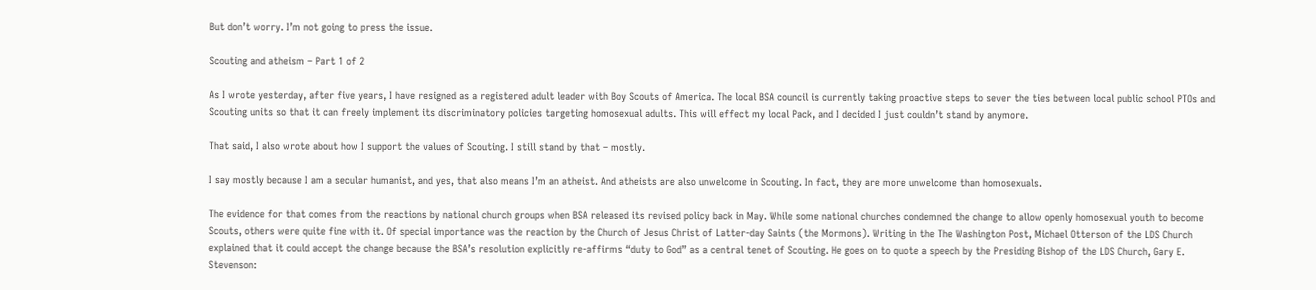But don’t worry. I’m not going to press the issue.

Scouting and atheism – Part 1 of 2

As I wrote yesterday, after five years, I have resigned as a registered adult leader with Boy Scouts of America. The local BSA council is currently taking proactive steps to sever the ties between local public school PTOs and Scouting units so that it can freely implement its discriminatory policies targeting homosexual adults. This will effect my local Pack, and I decided I just couldn’t stand by anymore.

That said, I also wrote about how I support the values of Scouting. I still stand by that – mostly.

I say mostly because I am a secular humanist, and yes, that also means I’m an atheist. And atheists are also unwelcome in Scouting. In fact, they are more unwelcome than homosexuals.

The evidence for that comes from the reactions by national church groups when BSA released its revised policy back in May. While some national churches condemned the change to allow openly homosexual youth to become Scouts, others were quite fine with it. Of special importance was the reaction by the Church of Jesus Christ of Latter-day Saints (the Mormons). Writing in the The Washington Post, Michael Otterson of the LDS Church explained that it could accept the change because the BSA’s resolution explicitly re-affirms “duty to God” as a central tenet of Scouting. He goes on to quote a speech by the Presiding Bishop of the LDS Church, Gary E. Stevenson: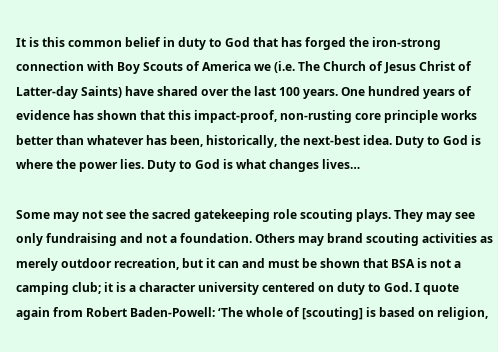It is this common belief in duty to God that has forged the iron-strong connection with Boy Scouts of America we (i.e. The Church of Jesus Christ of Latter-day Saints) have shared over the last 100 years. One hundred years of evidence has shown that this impact-proof, non-rusting core principle works better than whatever has been, historically, the next-best idea. Duty to God is where the power lies. Duty to God is what changes lives…

Some may not see the sacred gatekeeping role scouting plays. They may see only fundraising and not a foundation. Others may brand scouting activities as merely outdoor recreation, but it can and must be shown that BSA is not a camping club; it is a character university centered on duty to God. I quote again from Robert Baden-Powell: ‘The whole of [scouting] is based on religion,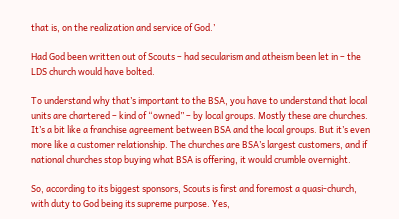that is, on the realization and service of God.’

Had God been written out of Scouts – had secularism and atheism been let in – the LDS church would have bolted.

To understand why that’s important to the BSA, you have to understand that local units are chartered – kind of “owned” – by local groups. Mostly these are churches. It’s a bit like a franchise agreement between BSA and the local groups. But it’s even more like a customer relationship. The churches are BSA’s largest customers, and if national churches stop buying what BSA is offering, it would crumble overnight.

So, according to its biggest sponsors, Scouts is first and foremost a quasi-church, with duty to God being its supreme purpose. Yes,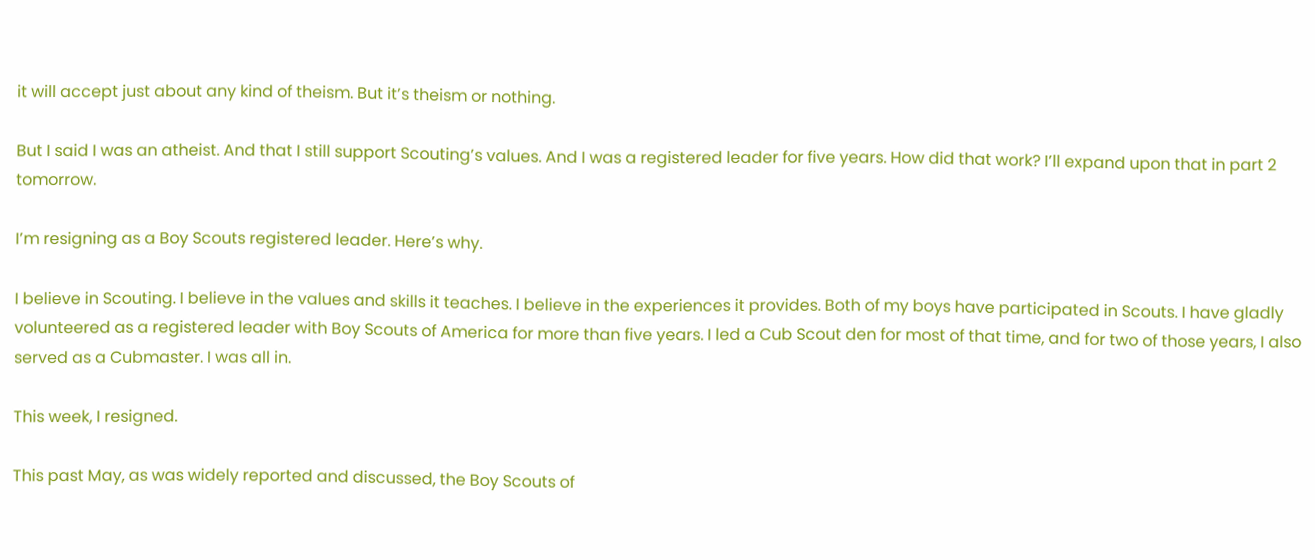it will accept just about any kind of theism. But it’s theism or nothing.

But I said I was an atheist. And that I still support Scouting’s values. And I was a registered leader for five years. How did that work? I’ll expand upon that in part 2 tomorrow.

I’m resigning as a Boy Scouts registered leader. Here’s why.

I believe in Scouting. I believe in the values and skills it teaches. I believe in the experiences it provides. Both of my boys have participated in Scouts. I have gladly volunteered as a registered leader with Boy Scouts of America for more than five years. I led a Cub Scout den for most of that time, and for two of those years, I also served as a Cubmaster. I was all in.

This week, I resigned.

This past May, as was widely reported and discussed, the Boy Scouts of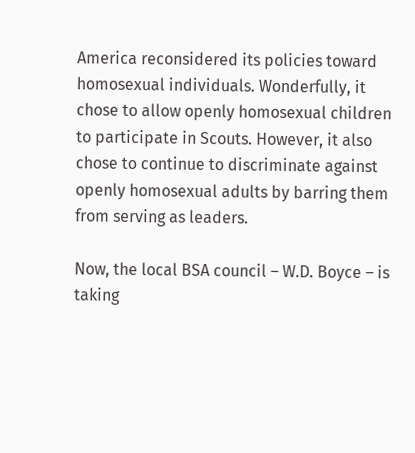America reconsidered its policies toward homosexual individuals. Wonderfully, it chose to allow openly homosexual children to participate in Scouts. However, it also chose to continue to discriminate against openly homosexual adults by barring them from serving as leaders.

Now, the local BSA council – W.D. Boyce – is taking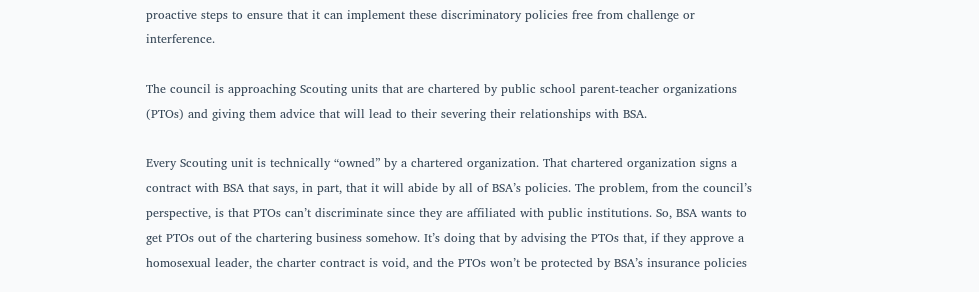proactive steps to ensure that it can implement these discriminatory policies free from challenge or interference.

The council is approaching Scouting units that are chartered by public school parent-teacher organizations (PTOs) and giving them advice that will lead to their severing their relationships with BSA.

Every Scouting unit is technically “owned” by a chartered organization. That chartered organization signs a contract with BSA that says, in part, that it will abide by all of BSA’s policies. The problem, from the council’s perspective, is that PTOs can’t discriminate since they are affiliated with public institutions. So, BSA wants to get PTOs out of the chartering business somehow. It’s doing that by advising the PTOs that, if they approve a homosexual leader, the charter contract is void, and the PTOs won’t be protected by BSA’s insurance policies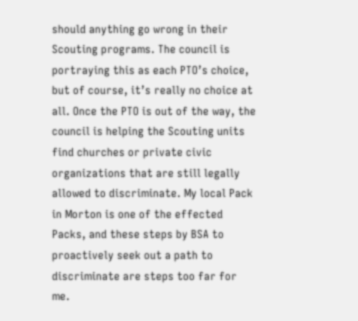should anything go wrong in their Scouting programs. The council is portraying this as each PTO’s choice, but of course, it’s really no choice at all. Once the PTO is out of the way, the council is helping the Scouting units find churches or private civic organizations that are still legally allowed to discriminate. My local Pack in Morton is one of the effected Packs, and these steps by BSA to proactively seek out a path to discriminate are steps too far for me.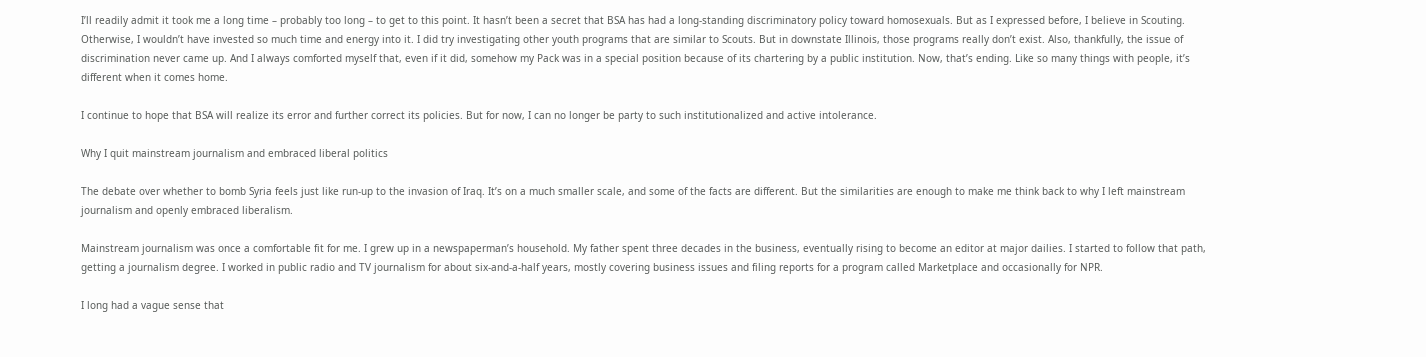I’ll readily admit it took me a long time – probably too long – to get to this point. It hasn’t been a secret that BSA has had a long-standing discriminatory policy toward homosexuals. But as I expressed before, I believe in Scouting. Otherwise, I wouldn’t have invested so much time and energy into it. I did try investigating other youth programs that are similar to Scouts. But in downstate Illinois, those programs really don’t exist. Also, thankfully, the issue of discrimination never came up. And I always comforted myself that, even if it did, somehow my Pack was in a special position because of its chartering by a public institution. Now, that’s ending. Like so many things with people, it’s different when it comes home.

I continue to hope that BSA will realize its error and further correct its policies. But for now, I can no longer be party to such institutionalized and active intolerance.

Why I quit mainstream journalism and embraced liberal politics

The debate over whether to bomb Syria feels just like run-up to the invasion of Iraq. It’s on a much smaller scale, and some of the facts are different. But the similarities are enough to make me think back to why I left mainstream journalism and openly embraced liberalism.

Mainstream journalism was once a comfortable fit for me. I grew up in a newspaperman’s household. My father spent three decades in the business, eventually rising to become an editor at major dailies. I started to follow that path, getting a journalism degree. I worked in public radio and TV journalism for about six-and-a-half years, mostly covering business issues and filing reports for a program called Marketplace and occasionally for NPR.

I long had a vague sense that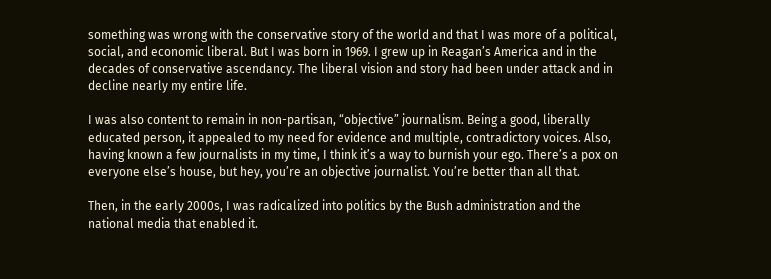something was wrong with the conservative story of the world and that I was more of a political, social, and economic liberal. But I was born in 1969. I grew up in Reagan’s America and in the decades of conservative ascendancy. The liberal vision and story had been under attack and in decline nearly my entire life.

I was also content to remain in non-partisan, “objective” journalism. Being a good, liberally educated person, it appealed to my need for evidence and multiple, contradictory voices. Also, having known a few journalists in my time, I think it’s a way to burnish your ego. There’s a pox on everyone else’s house, but hey, you’re an objective journalist. You’re better than all that.

Then, in the early 2000s, I was radicalized into politics by the Bush administration and the national media that enabled it.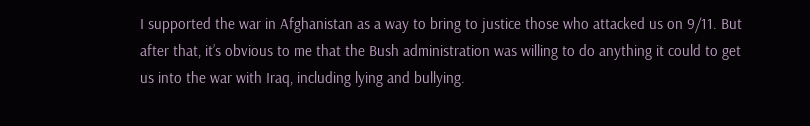I supported the war in Afghanistan as a way to bring to justice those who attacked us on 9/11. But after that, it’s obvious to me that the Bush administration was willing to do anything it could to get us into the war with Iraq, including lying and bullying.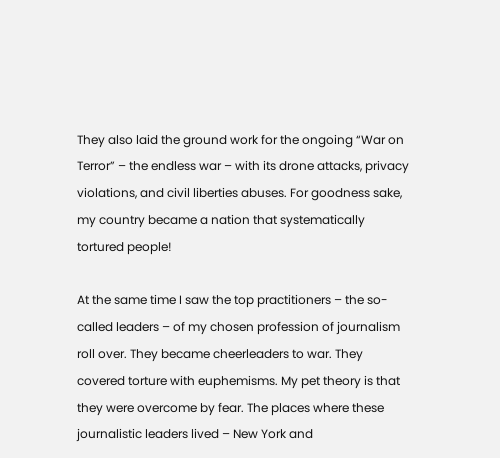They also laid the ground work for the ongoing “War on Terror” – the endless war – with its drone attacks, privacy violations, and civil liberties abuses. For goodness sake, my country became a nation that systematically tortured people!

At the same time I saw the top practitioners – the so-called leaders – of my chosen profession of journalism roll over. They became cheerleaders to war. They covered torture with euphemisms. My pet theory is that they were overcome by fear. The places where these journalistic leaders lived – New York and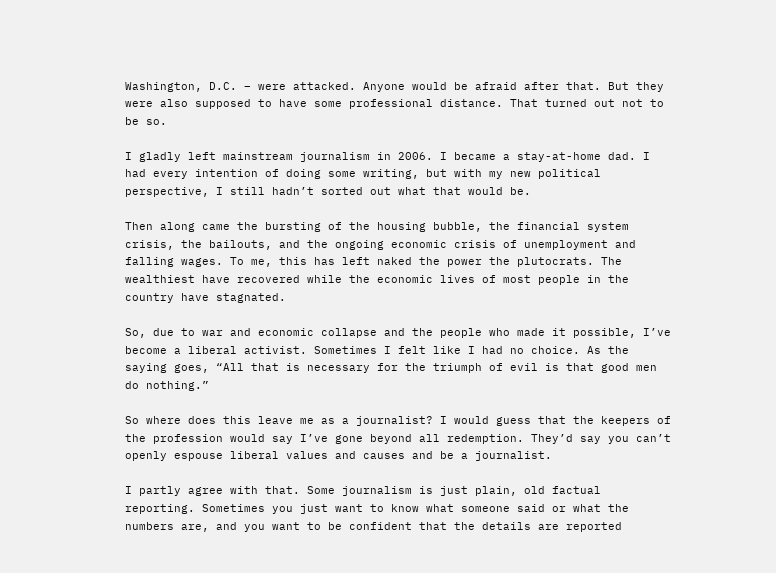Washington, D.C. – were attacked. Anyone would be afraid after that. But they were also supposed to have some professional distance. That turned out not to be so.

I gladly left mainstream journalism in 2006. I became a stay-at-home dad. I had every intention of doing some writing, but with my new political perspective, I still hadn’t sorted out what that would be.

Then along came the bursting of the housing bubble, the financial system crisis, the bailouts, and the ongoing economic crisis of unemployment and falling wages. To me, this has left naked the power the plutocrats. The wealthiest have recovered while the economic lives of most people in the country have stagnated.

So, due to war and economic collapse and the people who made it possible, I’ve become a liberal activist. Sometimes I felt like I had no choice. As the saying goes, “All that is necessary for the triumph of evil is that good men do nothing.”

So where does this leave me as a journalist? I would guess that the keepers of the profession would say I’ve gone beyond all redemption. They’d say you can’t openly espouse liberal values and causes and be a journalist.

I partly agree with that. Some journalism is just plain, old factual reporting. Sometimes you just want to know what someone said or what the numbers are, and you want to be confident that the details are reported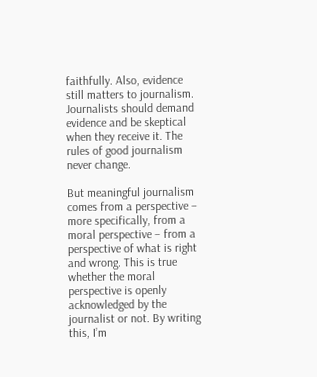faithfully. Also, evidence still matters to journalism. Journalists should demand evidence and be skeptical when they receive it. The rules of good journalism never change.

But meaningful journalism comes from a perspective – more specifically, from a moral perspective – from a perspective of what is right and wrong. This is true whether the moral perspective is openly acknowledged by the journalist or not. By writing this, I’m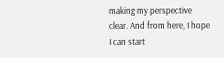making my perspective clear. And from here, I hope I can start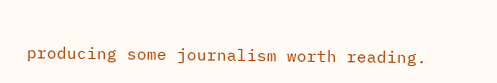producing some journalism worth reading.